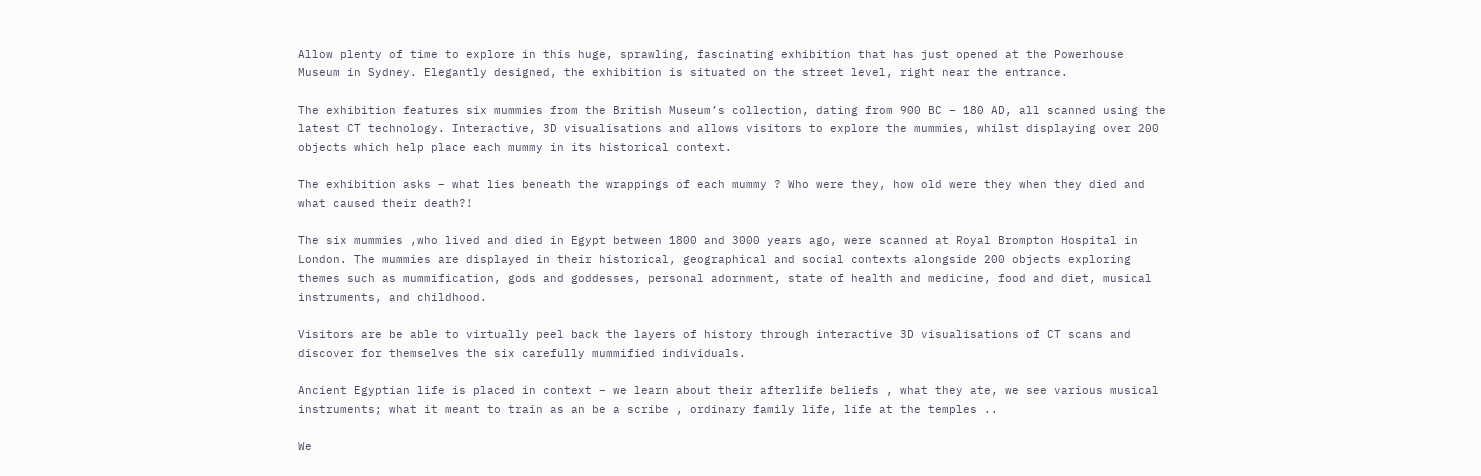Allow plenty of time to explore in this huge, sprawling, fascinating exhibition that has just opened at the Powerhouse Museum in Sydney. Elegantly designed, the exhibition is situated on the street level, right near the entrance.

The exhibition features six mummies from the British Museum’s collection, dating from 900 BC – 180 AD, all scanned using the latest CT technology. Interactive, 3D visualisations and allows visitors to explore the mummies, whilst displaying over 200 objects which help place each mummy in its historical context.

The exhibition asks – what lies beneath the wrappings of each mummy ? Who were they, how old were they when they died and what caused their death?!

The six mummies ,who lived and died in Egypt between 1800 and 3000 years ago, were scanned at Royal Brompton Hospital in London. The mummies are displayed in their historical, geographical and social contexts alongside 200 objects exploring themes such as mummification, gods and goddesses, personal adornment, state of health and medicine, food and diet, musical instruments, and childhood.

Visitors are be able to virtually peel back the layers of history through interactive 3D visualisations of CT scans and discover for themselves the six carefully mummified individuals.

Ancient Egyptian life is placed in context – we learn about their afterlife beliefs , what they ate, we see various musical instruments; what it meant to train as an be a scribe , ordinary family life, life at the temples ..

We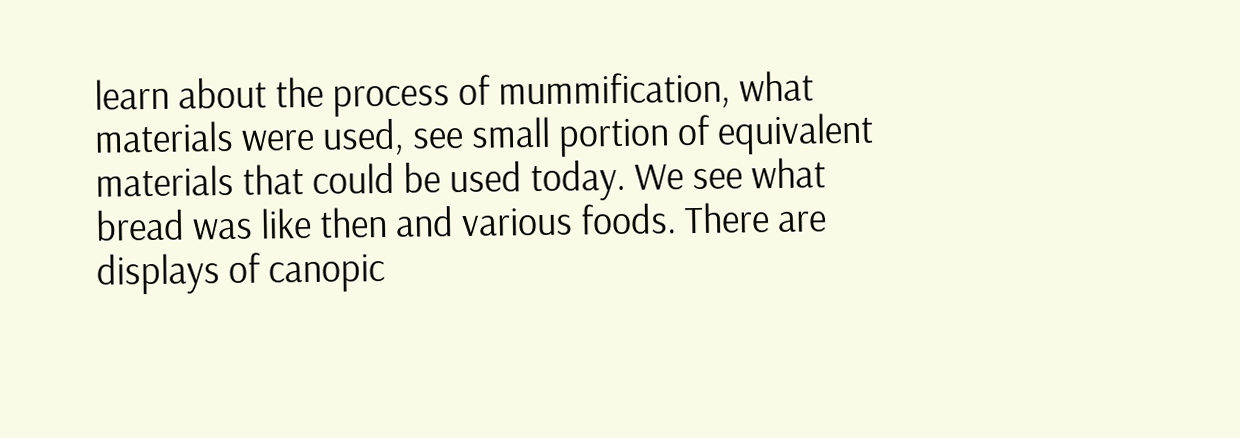learn about the process of mummification, what materials were used, see small portion of equivalent materials that could be used today. We see what bread was like then and various foods. There are displays of canopic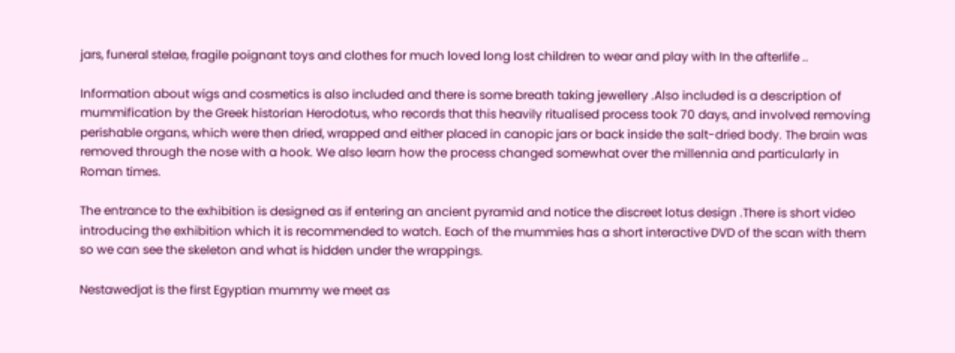jars, funeral stelae, fragile poignant toys and clothes for much loved long lost children to wear and play with In the afterlife ..

Information about wigs and cosmetics is also included and there is some breath taking jewellery .Also included is a description of mummification by the Greek historian Herodotus, who records that this heavily ritualised process took 70 days, and involved removing perishable organs, which were then dried, wrapped and either placed in canopic jars or back inside the salt-dried body. The brain was removed through the nose with a hook. We also learn how the process changed somewhat over the millennia and particularly in Roman times.

The entrance to the exhibition is designed as if entering an ancient pyramid and notice the discreet lotus design .There is short video introducing the exhibition which it is recommended to watch. Each of the mummies has a short interactive DVD of the scan with them so we can see the skeleton and what is hidden under the wrappings.

Nestawedjat is the first Egyptian mummy we meet as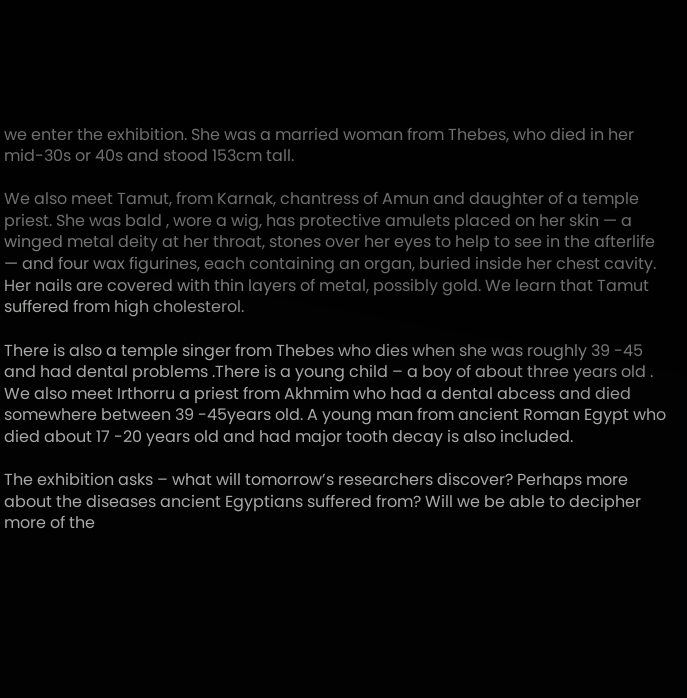we enter the exhibition. She was a married woman from Thebes, who died in her mid-30s or 40s and stood 153cm tall.

We also meet Tamut, from Karnak, chantress of Amun and daughter of a temple priest. She was bald , wore a wig, has protective amulets placed on her skin — a winged metal deity at her throat, stones over her eyes to help to see in the afterlife — and four wax figurines, each containing an organ, buried inside her chest cavity. Her nails are covered with thin layers of metal, possibly gold. We learn that Tamut suffered from high cholesterol.

There is also a temple singer from Thebes who dies when she was roughly 39 -45 and had dental problems .There is a young child – a boy of about three years old . We also meet Irthorru a priest from Akhmim who had a dental abcess and died somewhere between 39 -45years old. A young man from ancient Roman Egypt who died about 17 -20 years old and had major tooth decay is also included.

The exhibition asks – what will tomorrow’s researchers discover? Perhaps more about the diseases ancient Egyptians suffered from? Will we be able to decipher more of the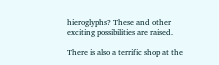hieroglyphs? These and other exciting possibilities are raised.

There is also a terrific shop at the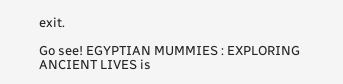exit.

Go see! EGYPTIAN MUMMIES : EXPLORING ANCIENT LIVES is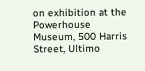on exhibition at the Powerhouse Museum, 500 Harris Street, Ultimo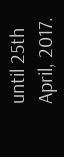until 25th April, 2017.